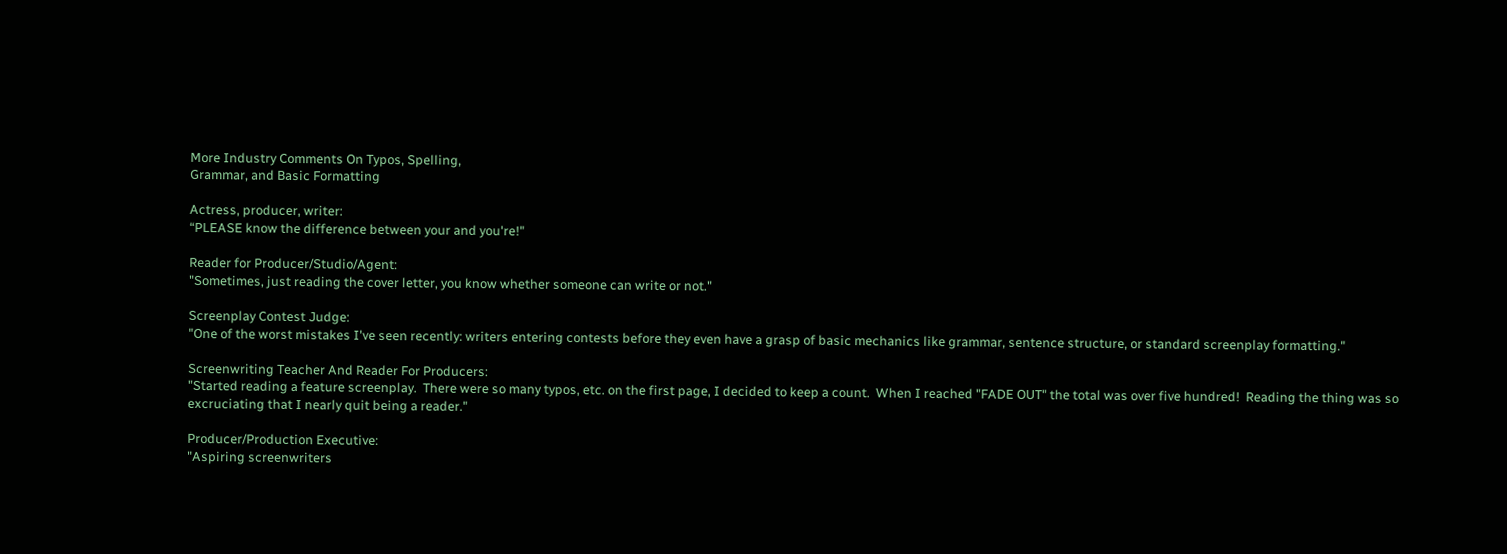More Industry Comments On Typos, Spelling,
Grammar, and Basic Formatting

Actress, producer, writer:
“PLEASE know the difference between your and you're!"

Reader for Producer/Studio/Agent:
"Sometimes, just reading the cover letter, you know whether someone can write or not."

Screenplay Contest Judge:
"One of the worst mistakes I've seen recently: writers entering contests before they even have a grasp of basic mechanics like grammar, sentence structure, or standard screenplay formatting."

Screenwriting Teacher And Reader For Producers:
"Started reading a feature screenplay.  There were so many typos, etc. on the first page, I decided to keep a count.  When I reached "FADE OUT" the total was over five hundred!  Reading the thing was so excruciating that I nearly quit being a reader."

Producer/Production Executive:
"Aspiring screenwriters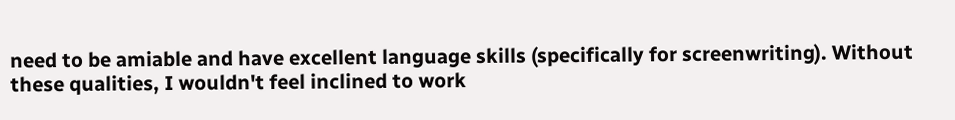need to be amiable and have excellent language skills (specifically for screenwriting). Without these qualities, I wouldn't feel inclined to work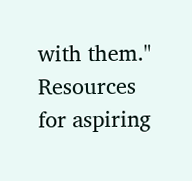with them."
Resources for aspiring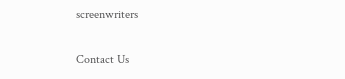screenwriters

Contact Us